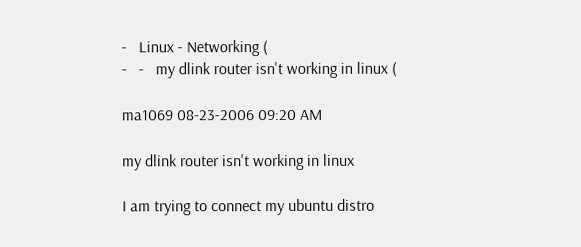-   Linux - Networking (
-   -   my dlink router isn't working in linux (

ma1069 08-23-2006 09:20 AM

my dlink router isn't working in linux

I am trying to connect my ubuntu distro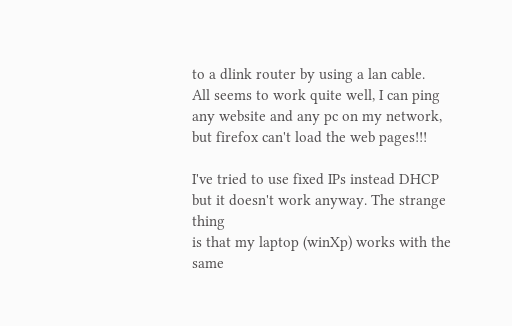to a dlink router by using a lan cable.
All seems to work quite well, I can ping any website and any pc on my network,
but firefox can't load the web pages!!!

I've tried to use fixed IPs instead DHCP but it doesn't work anyway. The strange thing
is that my laptop (winXp) works with the same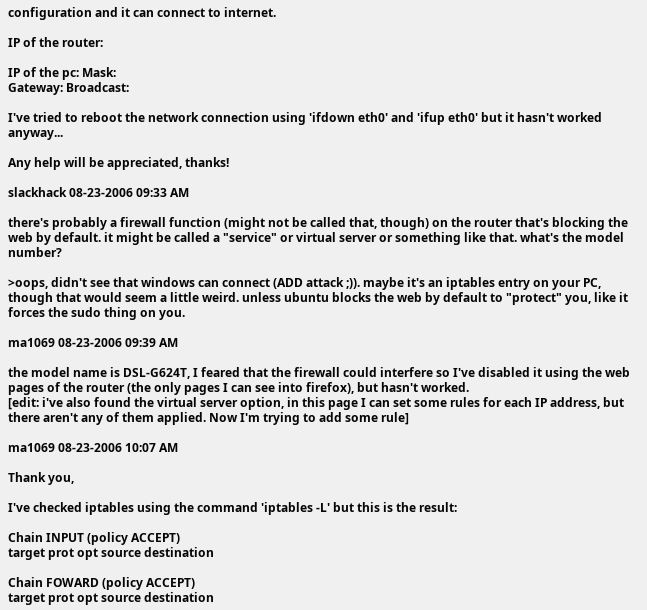configuration and it can connect to internet.

IP of the router:

IP of the pc: Mask:
Gateway: Broadcast:

I've tried to reboot the network connection using 'ifdown eth0' and 'ifup eth0' but it hasn't worked anyway...

Any help will be appreciated, thanks!

slackhack 08-23-2006 09:33 AM

there's probably a firewall function (might not be called that, though) on the router that's blocking the web by default. it might be called a "service" or virtual server or something like that. what's the model number?

>oops, didn't see that windows can connect (ADD attack ;)). maybe it's an iptables entry on your PC, though that would seem a little weird. unless ubuntu blocks the web by default to "protect" you, like it forces the sudo thing on you.

ma1069 08-23-2006 09:39 AM

the model name is DSL-G624T, I feared that the firewall could interfere so I've disabled it using the web pages of the router (the only pages I can see into firefox), but hasn't worked.
[edit: i've also found the virtual server option, in this page I can set some rules for each IP address, but there aren't any of them applied. Now I'm trying to add some rule]

ma1069 08-23-2006 10:07 AM

Thank you,

I've checked iptables using the command 'iptables -L' but this is the result:

Chain INPUT (policy ACCEPT)
target prot opt source destination

Chain FOWARD (policy ACCEPT)
target prot opt source destination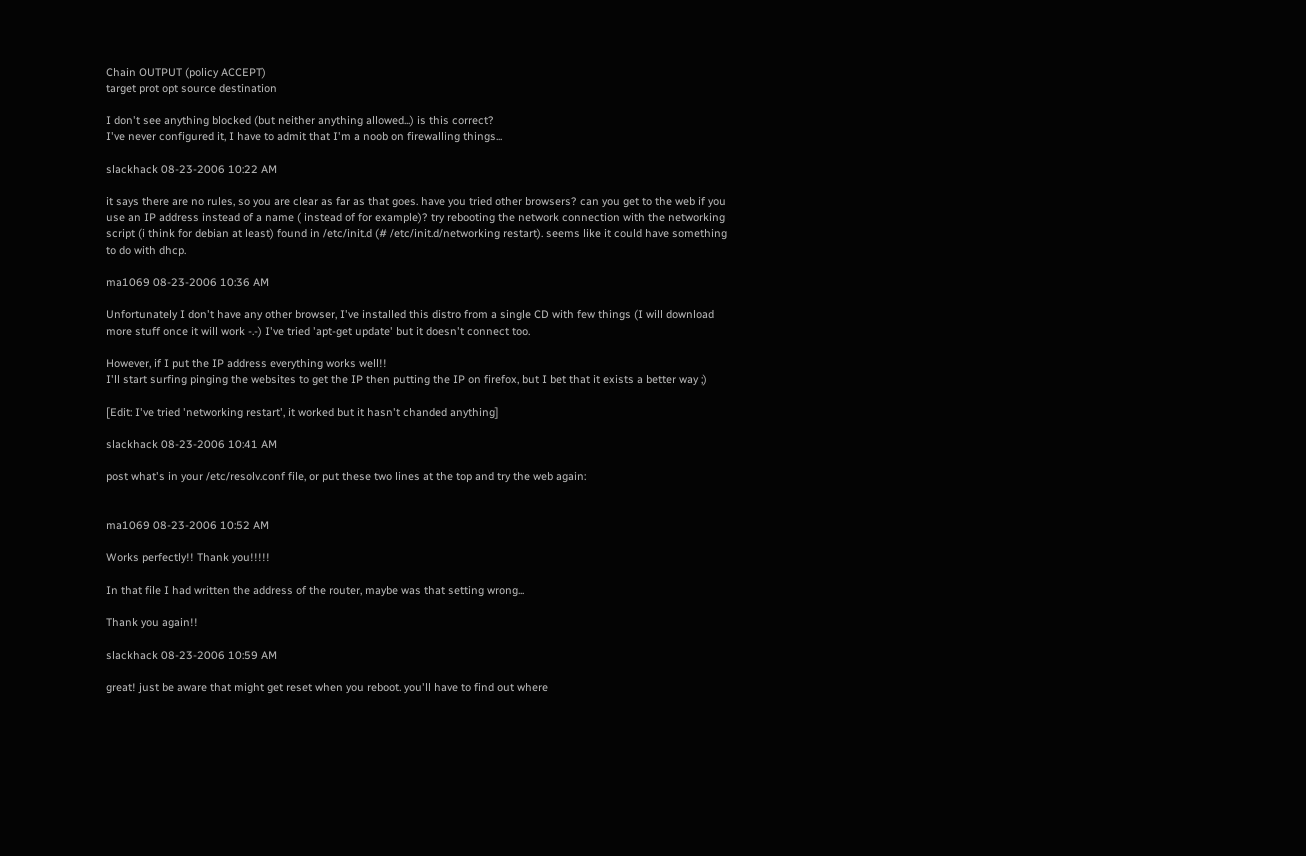Chain OUTPUT (policy ACCEPT)
target prot opt source destination

I don't see anything blocked (but neither anything allowed...) is this correct?
I've never configured it, I have to admit that I'm a noob on firewalling things...

slackhack 08-23-2006 10:22 AM

it says there are no rules, so you are clear as far as that goes. have you tried other browsers? can you get to the web if you use an IP address instead of a name ( instead of for example)? try rebooting the network connection with the networking script (i think for debian at least) found in /etc/init.d (# /etc/init.d/networking restart). seems like it could have something to do with dhcp.

ma1069 08-23-2006 10:36 AM

Unfortunately I don't have any other browser, I've installed this distro from a single CD with few things (I will download more stuff once it will work -.-) I've tried 'apt-get update' but it doesn't connect too.

However, if I put the IP address everything works well!!
I'll start surfing pinging the websites to get the IP then putting the IP on firefox, but I bet that it exists a better way ;)

[Edit: I've tried 'networking restart', it worked but it hasn't chanded anything]

slackhack 08-23-2006 10:41 AM

post what's in your /etc/resolv.conf file, or put these two lines at the top and try the web again:


ma1069 08-23-2006 10:52 AM

Works perfectly!! Thank you!!!!!

In that file I had written the address of the router, maybe was that setting wrong...

Thank you again!!

slackhack 08-23-2006 10:59 AM

great! just be aware that might get reset when you reboot. you'll have to find out where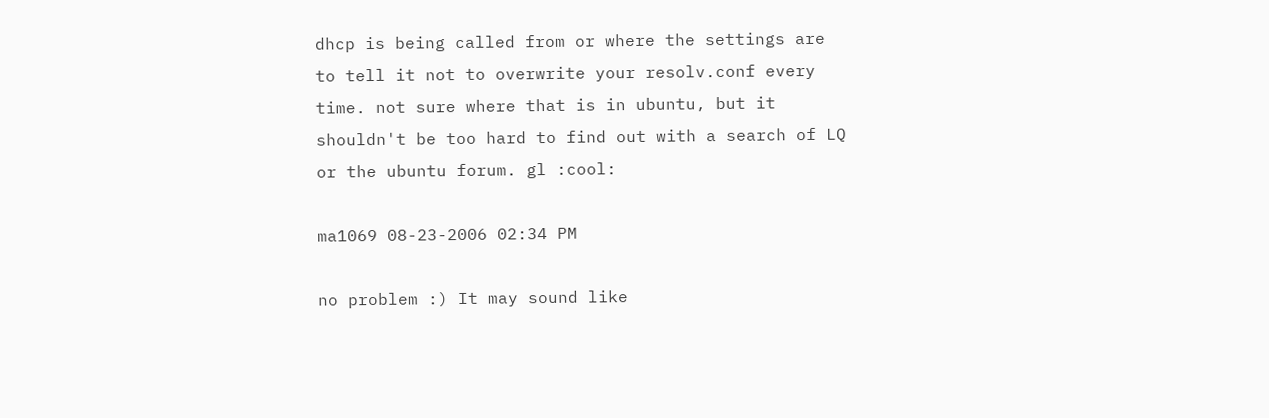dhcp is being called from or where the settings are to tell it not to overwrite your resolv.conf every time. not sure where that is in ubuntu, but it shouldn't be too hard to find out with a search of LQ or the ubuntu forum. gl :cool:

ma1069 08-23-2006 02:34 PM

no problem :) It may sound like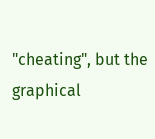"cheating", but the graphical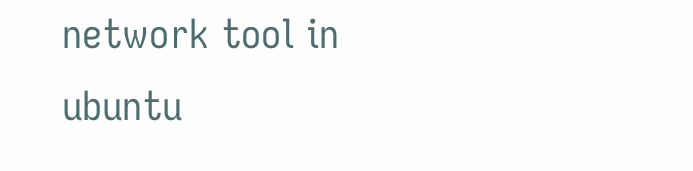network tool in ubuntu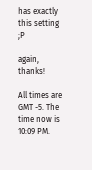has exactly this setting ;P

again, thanks!

All times are GMT -5. The time now is 10:09 PM.